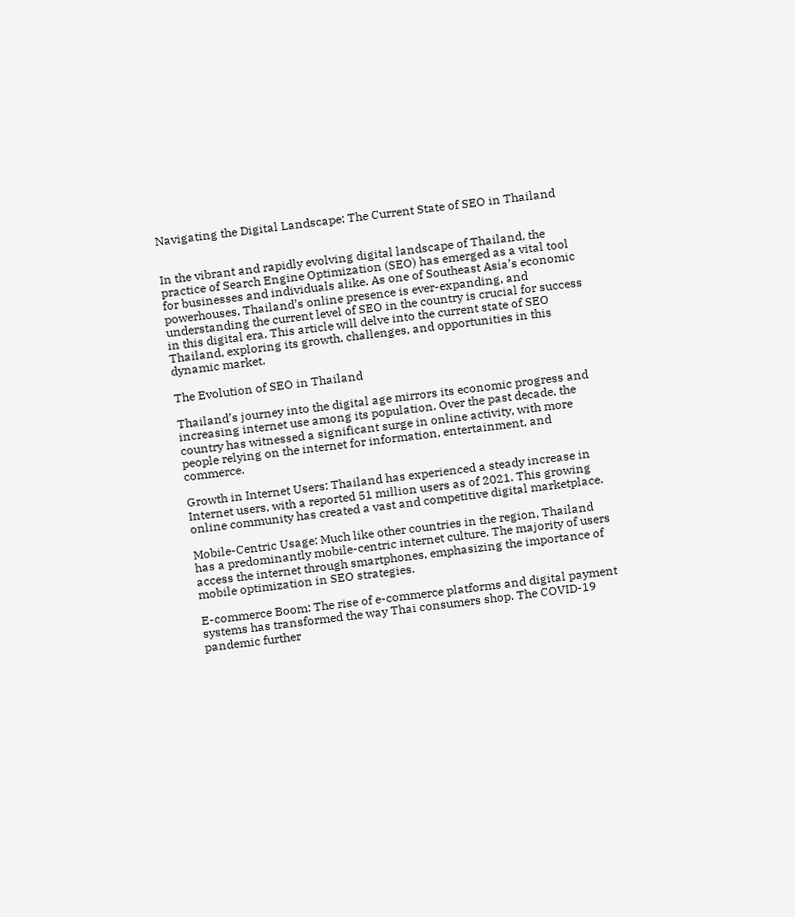Navigating the Digital Landscape: The Current State of SEO in Thailand


In the vibrant and rapidly evolving digital landscape of Thailand, the practice of Search Engine Optimization (SEO) has emerged as a vital tool for businesses and individuals alike. As one of Southeast Asia’s economic powerhouses, Thailand’s online presence is ever-expanding, and understanding the current level of SEO in the country is crucial for success in this digital era. This article will delve into the current state of SEO Thailand, exploring its growth, challenges, and opportunities in this dynamic market.

The Evolution of SEO in Thailand

Thailand’s journey into the digital age mirrors its economic progress and increasing internet use among its population. Over the past decade, the country has witnessed a significant surge in online activity, with more people relying on the internet for information, entertainment, and commerce.

Growth in Internet Users: Thailand has experienced a steady increase in Internet users, with a reported 51 million users as of 2021. This growing online community has created a vast and competitive digital marketplace.

Mobile-Centric Usage: Much like other countries in the region, Thailand has a predominantly mobile-centric internet culture. The majority of users access the internet through smartphones, emphasizing the importance of mobile optimization in SEO strategies.

E-commerce Boom: The rise of e-commerce platforms and digital payment systems has transformed the way Thai consumers shop. The COVID-19 pandemic further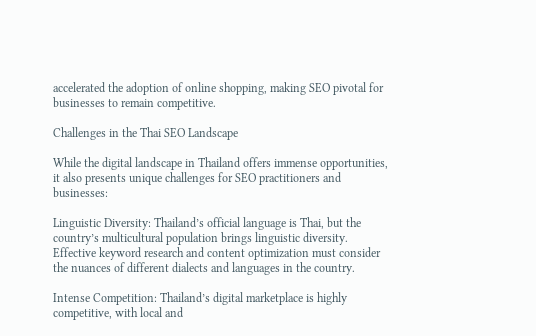accelerated the adoption of online shopping, making SEO pivotal for businesses to remain competitive.

Challenges in the Thai SEO Landscape

While the digital landscape in Thailand offers immense opportunities, it also presents unique challenges for SEO practitioners and businesses:

Linguistic Diversity: Thailand’s official language is Thai, but the country’s multicultural population brings linguistic diversity. Effective keyword research and content optimization must consider the nuances of different dialects and languages in the country.

Intense Competition: Thailand’s digital marketplace is highly competitive, with local and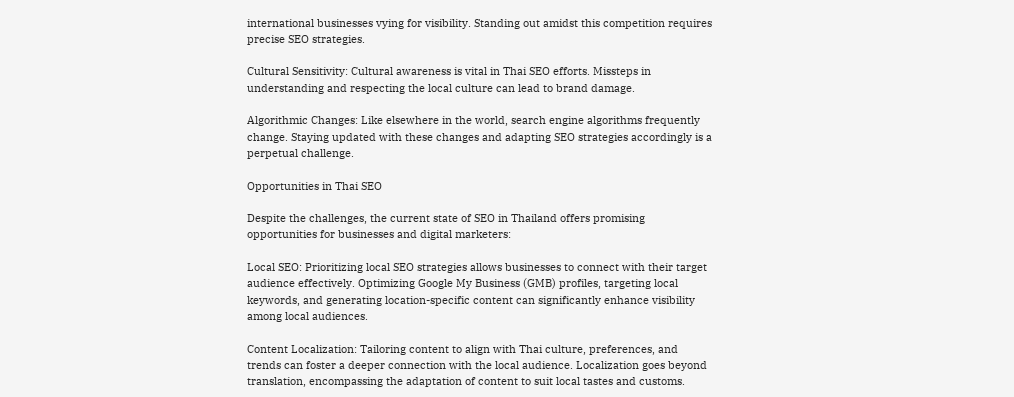international businesses vying for visibility. Standing out amidst this competition requires precise SEO strategies.

Cultural Sensitivity: Cultural awareness is vital in Thai SEO efforts. Missteps in understanding and respecting the local culture can lead to brand damage.

Algorithmic Changes: Like elsewhere in the world, search engine algorithms frequently change. Staying updated with these changes and adapting SEO strategies accordingly is a perpetual challenge.

Opportunities in Thai SEO

Despite the challenges, the current state of SEO in Thailand offers promising opportunities for businesses and digital marketers:

Local SEO: Prioritizing local SEO strategies allows businesses to connect with their target audience effectively. Optimizing Google My Business (GMB) profiles, targeting local keywords, and generating location-specific content can significantly enhance visibility among local audiences.

Content Localization: Tailoring content to align with Thai culture, preferences, and trends can foster a deeper connection with the local audience. Localization goes beyond translation, encompassing the adaptation of content to suit local tastes and customs.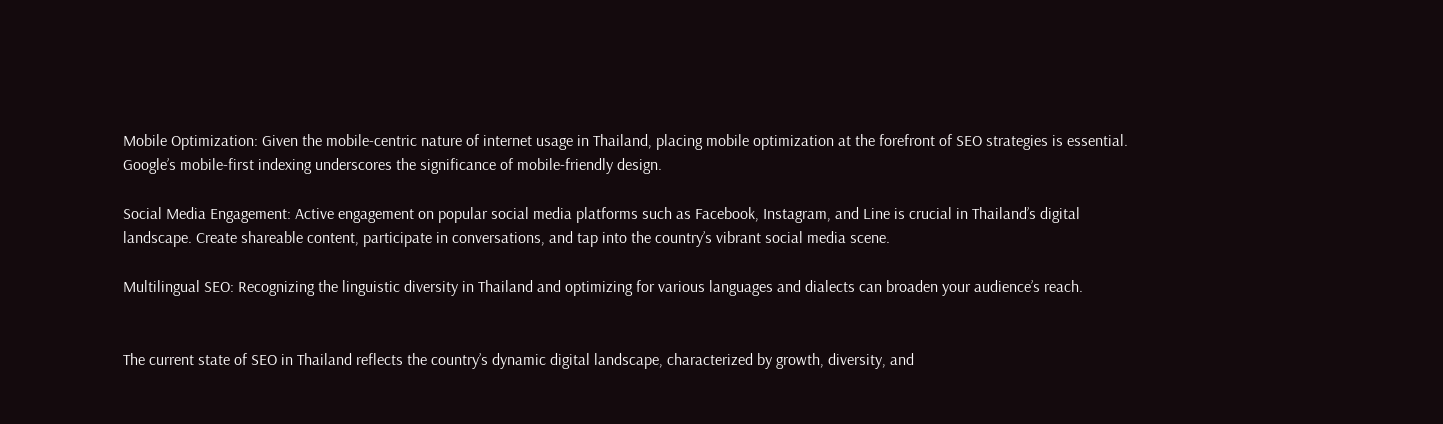Mobile Optimization: Given the mobile-centric nature of internet usage in Thailand, placing mobile optimization at the forefront of SEO strategies is essential. Google’s mobile-first indexing underscores the significance of mobile-friendly design.

Social Media Engagement: Active engagement on popular social media platforms such as Facebook, Instagram, and Line is crucial in Thailand’s digital landscape. Create shareable content, participate in conversations, and tap into the country’s vibrant social media scene.

Multilingual SEO: Recognizing the linguistic diversity in Thailand and optimizing for various languages and dialects can broaden your audience’s reach.


The current state of SEO in Thailand reflects the country’s dynamic digital landscape, characterized by growth, diversity, and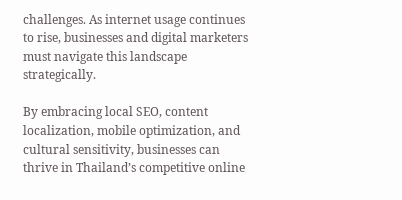challenges. As internet usage continues to rise, businesses and digital marketers must navigate this landscape strategically.

By embracing local SEO, content localization, mobile optimization, and cultural sensitivity, businesses can thrive in Thailand’s competitive online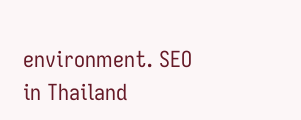environment. SEO in Thailand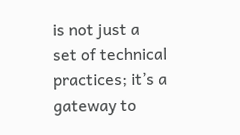is not just a set of technical practices; it’s a gateway to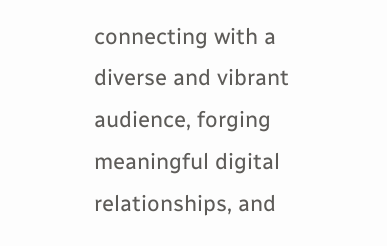connecting with a diverse and vibrant audience, forging meaningful digital relationships, and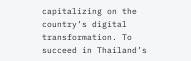capitalizing on the country’s digital transformation. To succeed in Thailand’s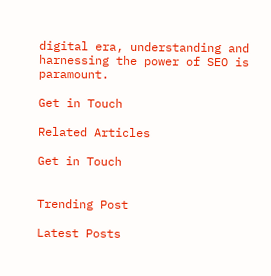digital era, understanding and harnessing the power of SEO is paramount.

Get in Touch

Related Articles

Get in Touch


Trending Post

Latest Posts